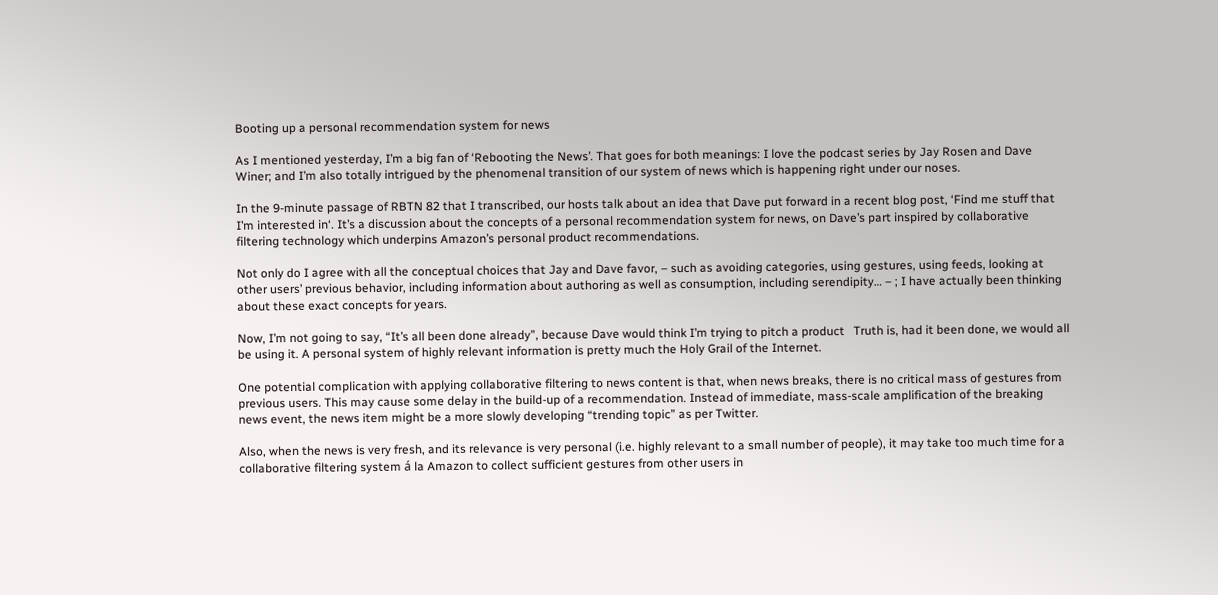Booting up a personal recommendation system for news

As I mentioned yesterday, I’m a big fan of ‘Rebooting the News’. That goes for both meanings: I love the podcast series by Jay Rosen and Dave Winer; and I’m also totally intrigued by the phenomenal transition of our system of news which is happening right under our noses.

In the 9-minute passage of RBTN 82 that I transcribed, our hosts talk about an idea that Dave put forward in a recent blog post, ‘Find me stuff that I’m interested in‘. It’s a discussion about the concepts of a personal recommendation system for news, on Dave’s part inspired by collaborative filtering technology which underpins Amazon’s personal product recommendations.

Not only do I agree with all the conceptual choices that Jay and Dave favor, – such as avoiding categories, using gestures, using feeds, looking at other users’ previous behavior, including information about authoring as well as consumption, including serendipity… – ; I have actually been thinking about these exact concepts for years.

Now, I’m not going to say, “It’s all been done already”, because Dave would think I’m trying to pitch a product   Truth is, had it been done, we would all be using it. A personal system of highly relevant information is pretty much the Holy Grail of the Internet.

One potential complication with applying collaborative filtering to news content is that, when news breaks, there is no critical mass of gestures from previous users. This may cause some delay in the build-up of a recommendation. Instead of immediate, mass-scale amplification of the breaking news event, the news item might be a more slowly developing “trending topic” as per Twitter.

Also, when the news is very fresh, and its relevance is very personal (i.e. highly relevant to a small number of people), it may take too much time for a collaborative filtering system á la Amazon to collect sufficient gestures from other users in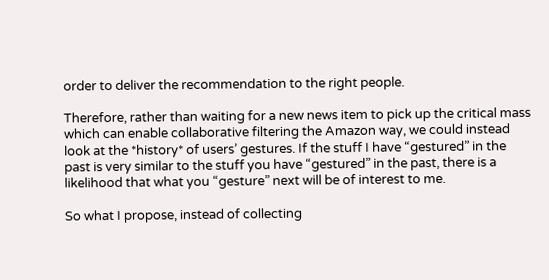order to deliver the recommendation to the right people.

Therefore, rather than waiting for a new news item to pick up the critical mass which can enable collaborative filtering the Amazon way, we could instead look at the *history* of users’ gestures. If the stuff I have “gestured” in the past is very similar to the stuff you have “gestured” in the past, there is a likelihood that what you “gesture” next will be of interest to me.

So what I propose, instead of collecting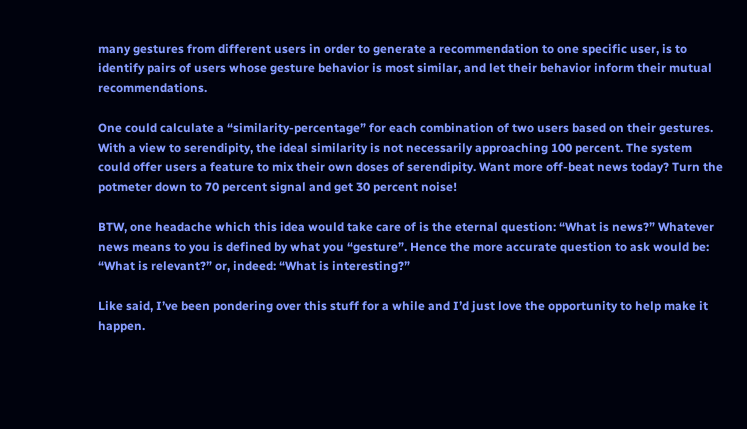many gestures from different users in order to generate a recommendation to one specific user, is to identify pairs of users whose gesture behavior is most similar, and let their behavior inform their mutual recommendations.

One could calculate a “similarity-percentage” for each combination of two users based on their gestures. With a view to serendipity, the ideal similarity is not necessarily approaching 100 percent. The system could offer users a feature to mix their own doses of serendipity. Want more off-beat news today? Turn the potmeter down to 70 percent signal and get 30 percent noise!

BTW, one headache which this idea would take care of is the eternal question: “What is news?” Whatever news means to you is defined by what you “gesture”. Hence the more accurate question to ask would be: “What is relevant?” or, indeed: “What is interesting?”

Like said, I’ve been pondering over this stuff for a while and I’d just love the opportunity to help make it happen.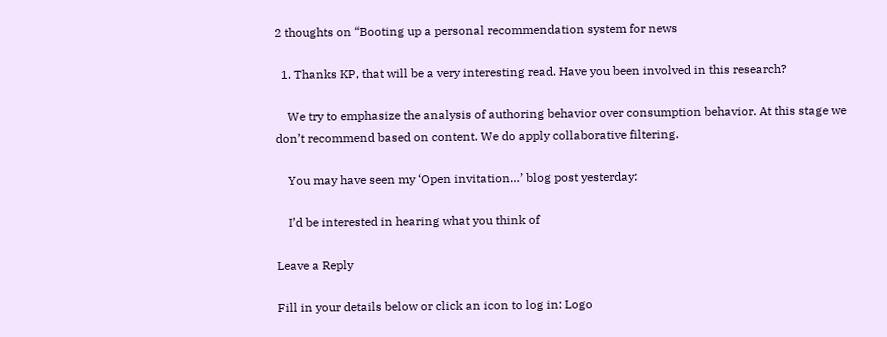2 thoughts on “Booting up a personal recommendation system for news

  1. Thanks KP, that will be a very interesting read. Have you been involved in this research?

    We try to emphasize the analysis of authoring behavior over consumption behavior. At this stage we don’t recommend based on content. We do apply collaborative filtering.

    You may have seen my ‘Open invitation…’ blog post yesterday:

    I’d be interested in hearing what you think of

Leave a Reply

Fill in your details below or click an icon to log in: Logo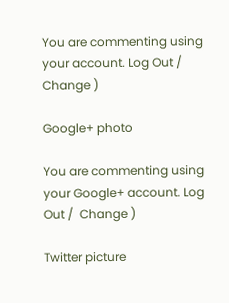You are commenting using your account. Log Out /  Change )

Google+ photo

You are commenting using your Google+ account. Log Out /  Change )

Twitter picture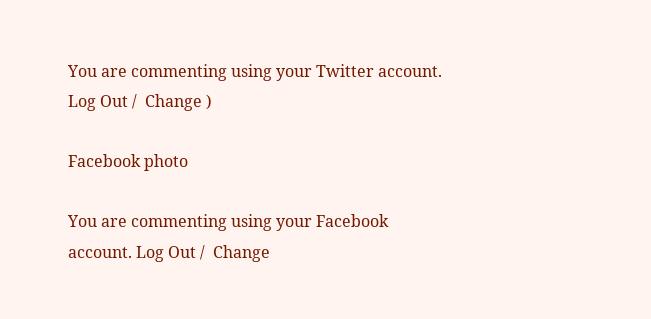You are commenting using your Twitter account. Log Out /  Change )

Facebook photo

You are commenting using your Facebook account. Log Out /  Change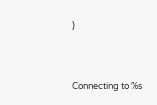)


Connecting to %s